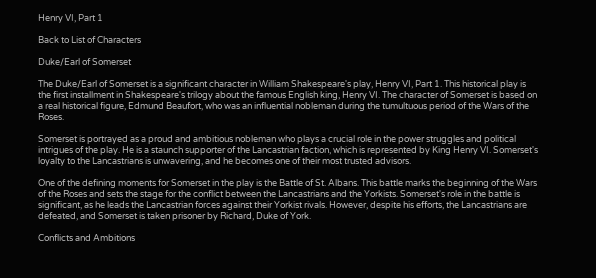Henry VI, Part 1

Back to List of Characters

Duke/Earl of Somerset

The Duke/Earl of Somerset is a significant character in William Shakespeare's play, Henry VI, Part 1. This historical play is the first installment in Shakespeare's trilogy about the famous English king, Henry VI. The character of Somerset is based on a real historical figure, Edmund Beaufort, who was an influential nobleman during the tumultuous period of the Wars of the Roses.

Somerset is portrayed as a proud and ambitious nobleman who plays a crucial role in the power struggles and political intrigues of the play. He is a staunch supporter of the Lancastrian faction, which is represented by King Henry VI. Somerset's loyalty to the Lancastrians is unwavering, and he becomes one of their most trusted advisors.

One of the defining moments for Somerset in the play is the Battle of St. Albans. This battle marks the beginning of the Wars of the Roses and sets the stage for the conflict between the Lancastrians and the Yorkists. Somerset's role in the battle is significant, as he leads the Lancastrian forces against their Yorkist rivals. However, despite his efforts, the Lancastrians are defeated, and Somerset is taken prisoner by Richard, Duke of York.

Conflicts and Ambitions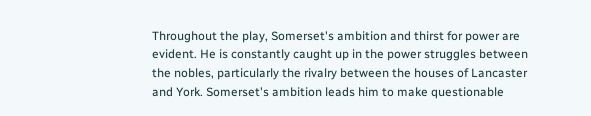Throughout the play, Somerset's ambition and thirst for power are evident. He is constantly caught up in the power struggles between the nobles, particularly the rivalry between the houses of Lancaster and York. Somerset's ambition leads him to make questionable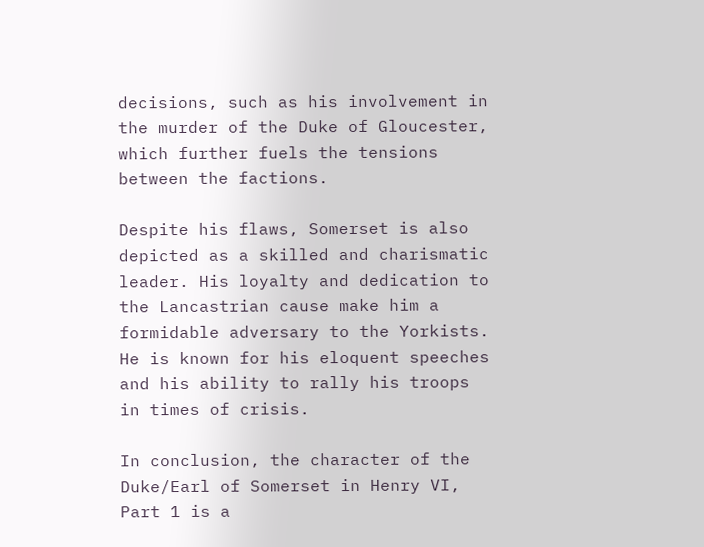decisions, such as his involvement in the murder of the Duke of Gloucester, which further fuels the tensions between the factions.

Despite his flaws, Somerset is also depicted as a skilled and charismatic leader. His loyalty and dedication to the Lancastrian cause make him a formidable adversary to the Yorkists. He is known for his eloquent speeches and his ability to rally his troops in times of crisis.

In conclusion, the character of the Duke/Earl of Somerset in Henry VI, Part 1 is a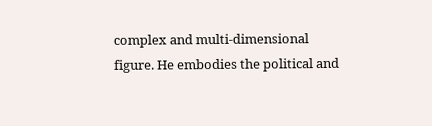complex and multi-dimensional figure. He embodies the political and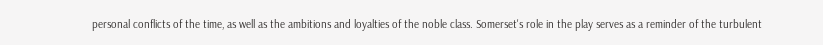personal conflicts of the time, as well as the ambitions and loyalties of the noble class. Somerset's role in the play serves as a reminder of the turbulent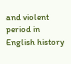and violent period in English history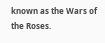known as the Wars of the Roses.